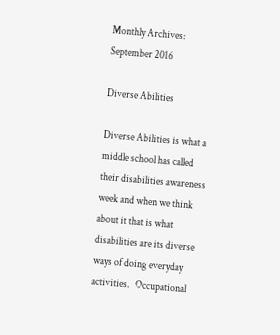Monthly Archives: September 2016

Diverse Abilities

Diverse Abilities is what a middle school has called their disabilities awareness week and when we think about it that is what disabilities are its diverse ways of doing everyday activities.   Occupational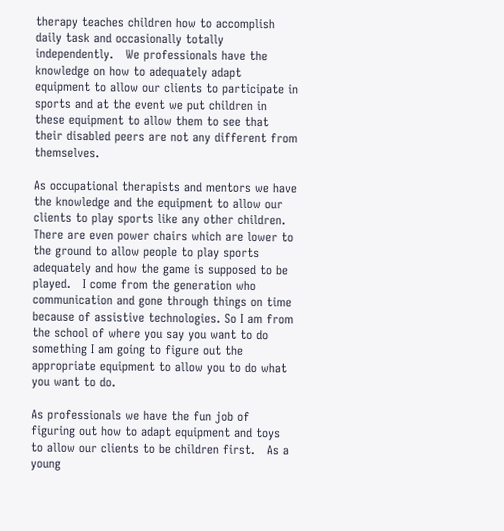therapy teaches children how to accomplish daily task and occasionally totally independently.   We professionals have the knowledge on how to adequately adapt equipment to allow our clients to participate in sports and at the event we put children in these equipment to allow them to see that their disabled peers are not any different from themselves.

As occupational therapists and mentors we have the knowledge and the equipment to allow our clients to play sports like any other children.   There are even power chairs which are lower to the ground to allow people to play sports adequately and how the game is supposed to be played.   I come from the generation who communication and gone through things on time because of assistive technologies. So I am from the school of where you say you want to do something I am going to figure out the appropriate equipment to allow you to do what you want to do.

As professionals we have the fun job of figuring out how to adapt equipment and toys to allow our clients to be children first.   As a young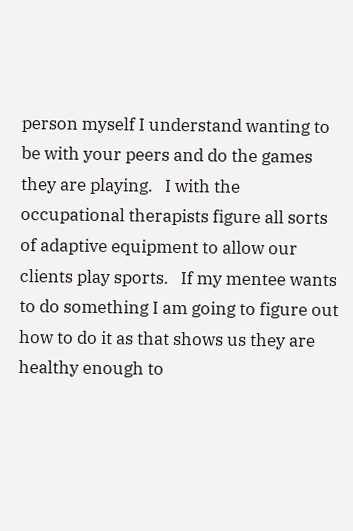person myself I understand wanting to be with your peers and do the games they are playing.   I with the occupational therapists figure all sorts of adaptive equipment to allow our clients play sports.   If my mentee wants to do something I am going to figure out how to do it as that shows us they are healthy enough to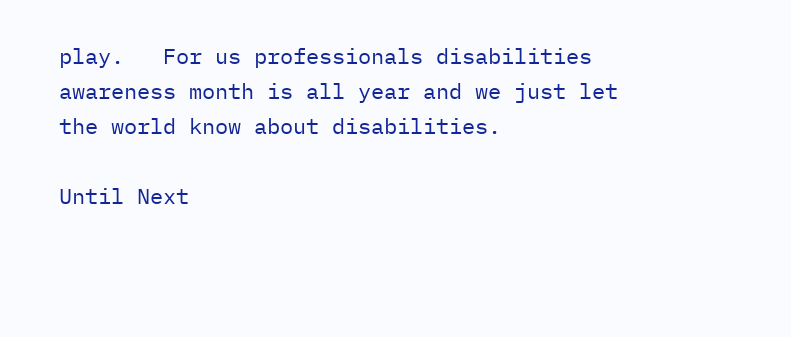play.   For us professionals disabilities awareness month is all year and we just let the world know about disabilities.

Until Next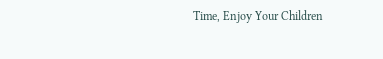Time, Enjoy Your Children